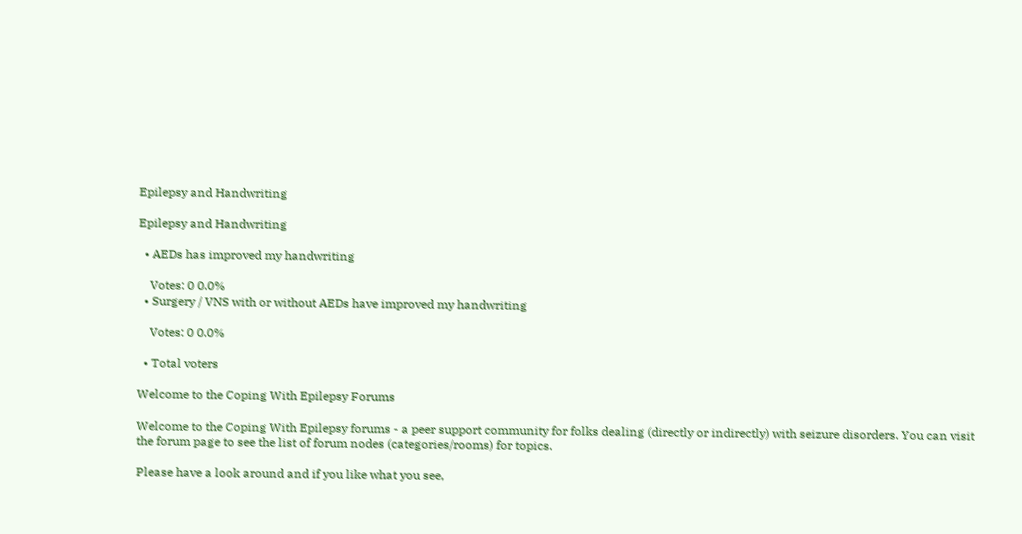Epilepsy and Handwriting

Epilepsy and Handwriting

  • AEDs has improved my handwriting

    Votes: 0 0.0%
  • Surgery / VNS with or without AEDs have improved my handwriting

    Votes: 0 0.0%

  • Total voters

Welcome to the Coping With Epilepsy Forums

Welcome to the Coping With Epilepsy forums - a peer support community for folks dealing (directly or indirectly) with seizure disorders. You can visit the forum page to see the list of forum nodes (categories/rooms) for topics.

Please have a look around and if you like what you see,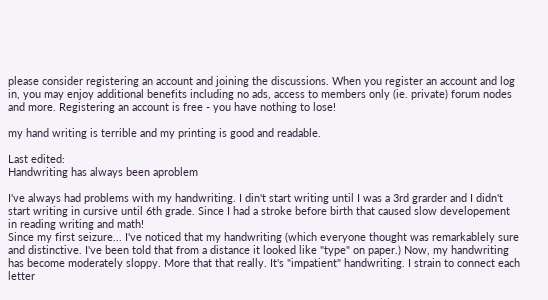please consider registering an account and joining the discussions. When you register an account and log in, you may enjoy additional benefits including no ads, access to members only (ie. private) forum nodes and more. Registering an account is free - you have nothing to lose!

my hand writing is terrible and my printing is good and readable.

Last edited:
Handwriting has always been aproblem

I've always had problems with my handwriting. I din't start writing until I was a 3rd grarder and I didn't start writing in cursive until 6th grade. Since I had a stroke before birth that caused slow developement in reading writing and math!
Since my first seizure... I've noticed that my handwriting (which everyone thought was remarkablely sure and distinctive. I've been told that from a distance it looked like "type" on paper.) Now, my handwriting has become moderately sloppy. More that that really. It's "impatient" handwriting. I strain to connect each letter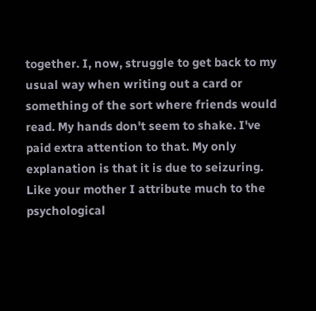together. I, now, struggle to get back to my usual way when writing out a card or something of the sort where friends would read. My hands don't seem to shake. I've paid extra attention to that. My only explanation is that it is due to seizuring. Like your mother I attribute much to the psychological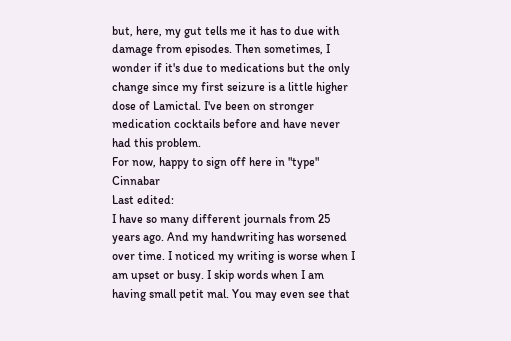but, here, my gut tells me it has to due with damage from episodes. Then sometimes, I wonder if it's due to medications but the only change since my first seizure is a little higher dose of Lamictal. I've been on stronger medication cocktails before and have never had this problem.
For now, happy to sign off here in "type" Cinnabar
Last edited:
I have so many different journals from 25 years ago. And my handwriting has worsened over time. I noticed my writing is worse when I am upset or busy. I skip words when I am having small petit mal. You may even see that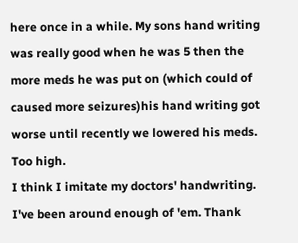here once in a while. My sons hand writing was really good when he was 5 then the more meds he was put on (which could of caused more seizures)his hand writing got worse until recently we lowered his meds. Too high.
I think I imitate my doctors' handwriting. I've been around enough of 'em. Thank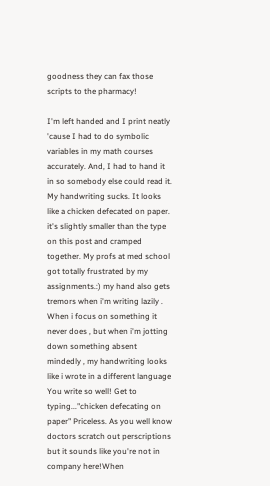goodness they can fax those scripts to the pharmacy!

I'm left handed and I print neatly 'cause I had to do symbolic variables in my math courses accurately. And, I had to hand it in so somebody else could read it.
My handwriting sucks. It looks like a chicken defecated on paper. it's slightly smaller than the type on this post and cramped together. My profs at med school got totally frustrated by my assignments.:) my hand also gets tremors when i'm writing lazily . When i focus on something it never does , but when i'm jotting down something absent mindedly , my handwriting looks like i wrote in a different language
You write so well! Get to typing..."chicken defecating on paper" Priceless. As you well know doctors scratch out perscriptions but it sounds like you're not in company here!When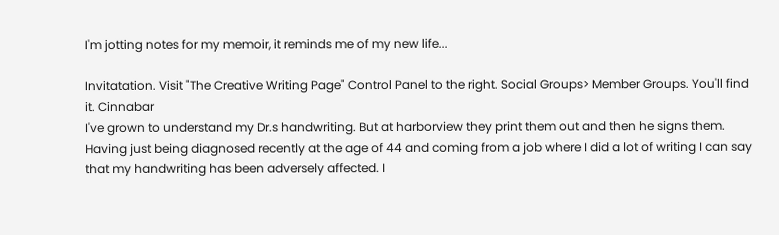I'm jotting notes for my memoir, it reminds me of my new life...

Invitatation. Visit "The Creative Writing Page" Control Panel to the right. Social Groups> Member Groups. You'll find it. Cinnabar
I've grown to understand my Dr.s handwriting. But at harborview they print them out and then he signs them.
Having just being diagnosed recently at the age of 44 and coming from a job where I did a lot of writing I can say that my handwriting has been adversely affected. I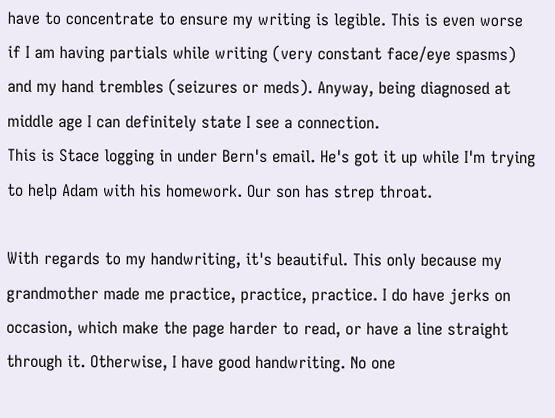have to concentrate to ensure my writing is legible. This is even worse if I am having partials while writing (very constant face/eye spasms) and my hand trembles (seizures or meds). Anyway, being diagnosed at middle age I can definitely state I see a connection.
This is Stace logging in under Bern's email. He's got it up while I'm trying to help Adam with his homework. Our son has strep throat.

With regards to my handwriting, it's beautiful. This only because my grandmother made me practice, practice, practice. I do have jerks on occasion, which make the page harder to read, or have a line straight through it. Otherwise, I have good handwriting. No one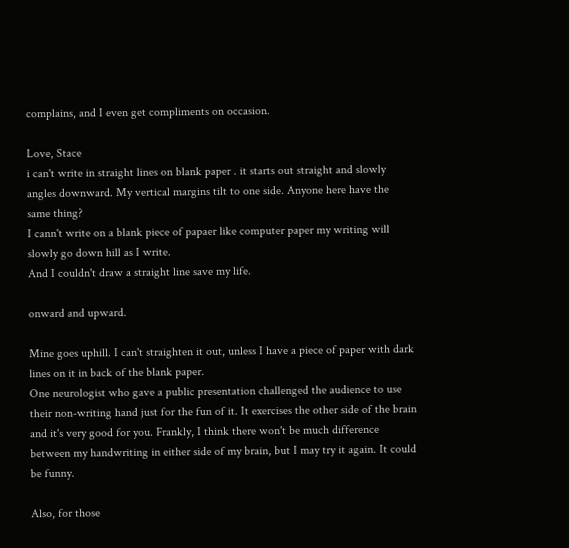complains, and I even get compliments on occasion.

Love, Stace
i can't write in straight lines on blank paper . it starts out straight and slowly angles downward. My vertical margins tilt to one side. Anyone here have the same thing?
I cann't write on a blank piece of papaer like computer paper my writing will slowly go down hill as I write.
And I couldn't draw a straight line save my life.

onward and upward.

Mine goes uphill. I can't straighten it out, unless I have a piece of paper with dark lines on it in back of the blank paper.
One neurologist who gave a public presentation challenged the audience to use their non-writing hand just for the fun of it. It exercises the other side of the brain and it's very good for you. Frankly, I think there won't be much difference between my handwriting in either side of my brain, but I may try it again. It could be funny.

Also, for those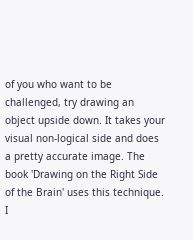of you who want to be challenged, try drawing an object upside down. It takes your visual non-logical side and does a pretty accurate image. The book 'Drawing on the Right Side of the Brain' uses this technique.
I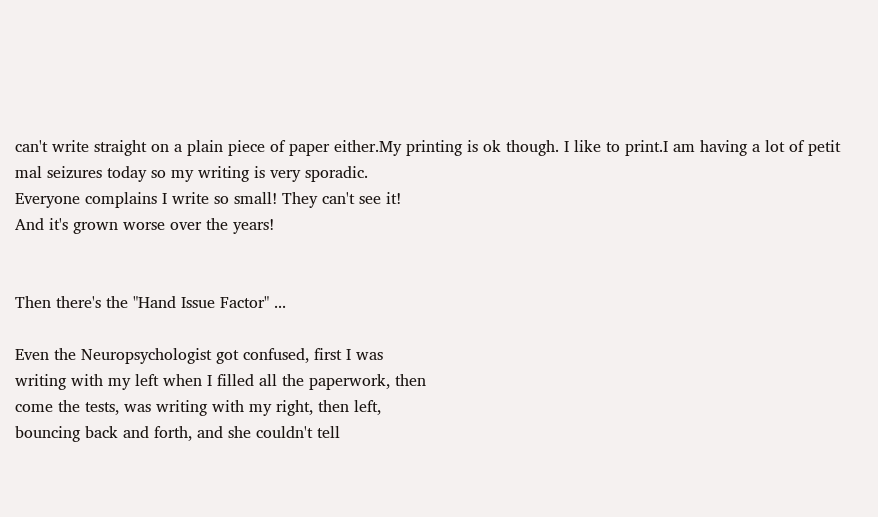can't write straight on a plain piece of paper either.My printing is ok though. I like to print.I am having a lot of petit mal seizures today so my writing is very sporadic.
Everyone complains I write so small! They can't see it!
And it's grown worse over the years!


Then there's the "Hand Issue Factor" ...

Even the Neuropsychologist got confused, first I was
writing with my left when I filled all the paperwork, then
come the tests, was writing with my right, then left,
bouncing back and forth, and she couldn't tell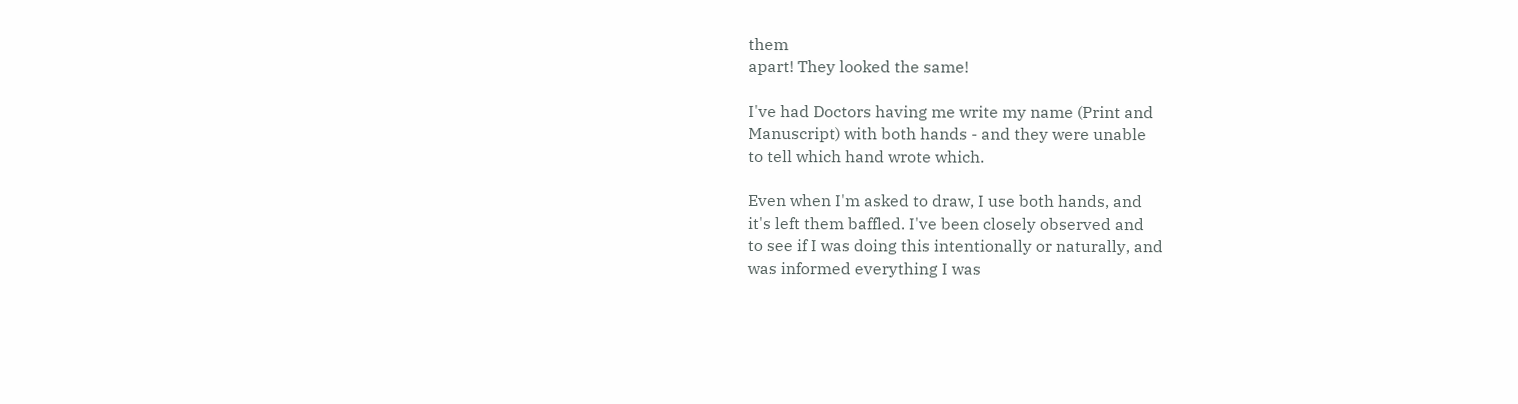them
apart! They looked the same!

I've had Doctors having me write my name (Print and
Manuscript) with both hands - and they were unable
to tell which hand wrote which.

Even when I'm asked to draw, I use both hands, and
it's left them baffled. I've been closely observed and
to see if I was doing this intentionally or naturally, and
was informed everything I was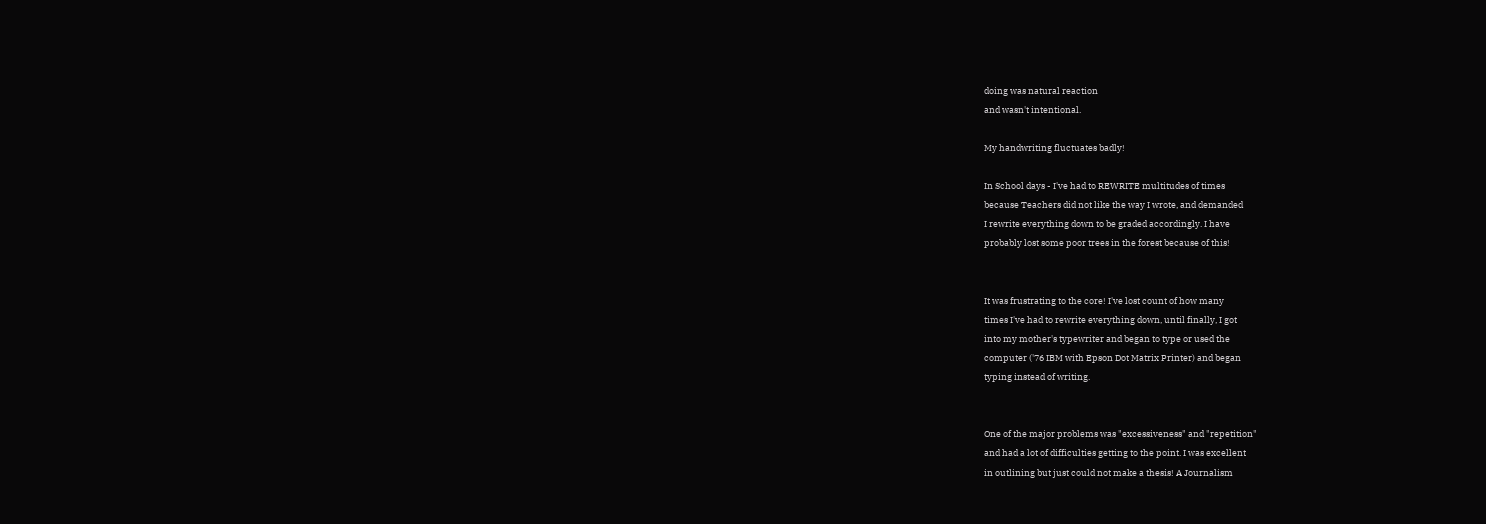doing was natural reaction
and wasn't intentional.

My handwriting fluctuates badly!

In School days - I've had to REWRITE multitudes of times
because Teachers did not like the way I wrote, and demanded
I rewrite everything down to be graded accordingly. I have
probably lost some poor trees in the forest because of this!


It was frustrating to the core! I've lost count of how many
times I've had to rewrite everything down, until finally, I got
into my mother's typewriter and began to type or used the
computer ('76 IBM with Epson Dot Matrix Printer) and began
typing instead of writing.


One of the major problems was "excessiveness" and "repetition"
and had a lot of difficulties getting to the point. I was excellent
in outlining but just could not make a thesis! A Journalism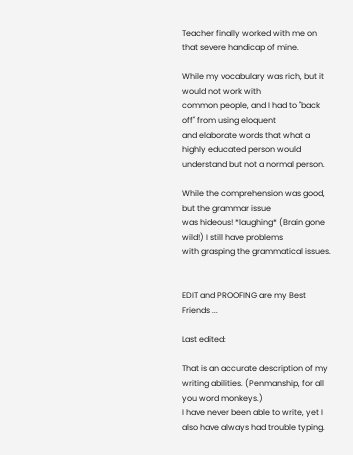Teacher finally worked with me on that severe handicap of mine.

While my vocabulary was rich, but it would not work with
common people, and I had to "back off" from using eloquent
and elaborate words that what a highly educated person would
understand but not a normal person.

While the comprehension was good, but the grammar issue
was hideous! *laughing* (Brain gone wild!) I still have problems
with grasping the grammatical issues.


EDIT and PROOFING are my Best Friends ...

Last edited:

That is an accurate description of my writing abilities. (Penmanship, for all you word monkeys.)
I have never been able to write, yet I also have always had trouble typing.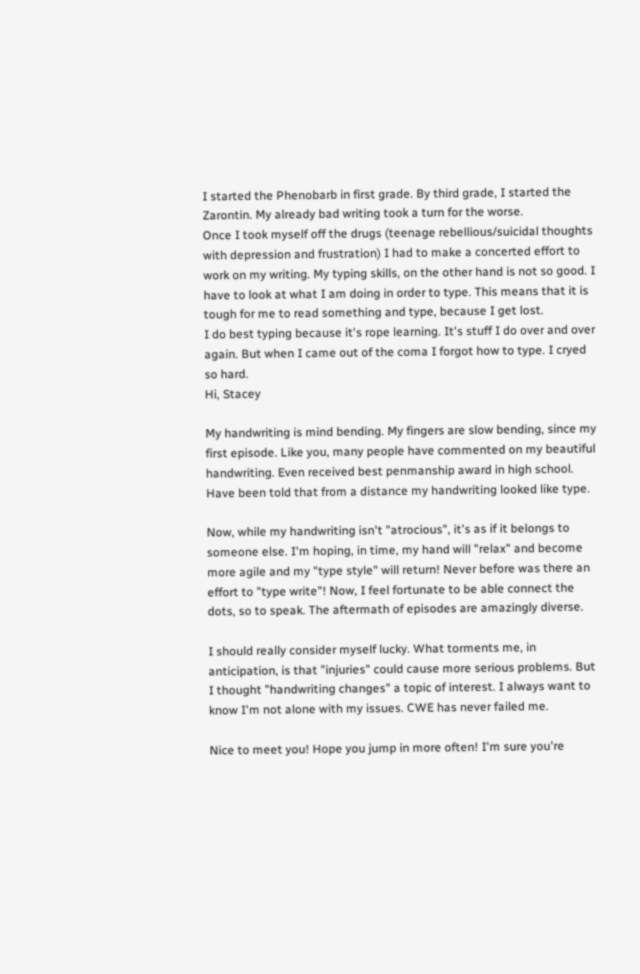I started the Phenobarb in first grade. By third grade, I started the Zarontin. My already bad writing took a turn for the worse.
Once I took myself off the drugs (teenage rebellious/suicidal thoughts with depression and frustration) I had to make a concerted effort to work on my writing. My typing skills, on the other hand is not so good. I have to look at what I am doing in order to type. This means that it is tough for me to read something and type, because I get lost.
I do best typing because it's rope learning. It's stuff I do over and over again. But when I came out of the coma I forgot how to type. I cryed so hard.
Hi, Stacey

My handwriting is mind bending. My fingers are slow bending, since my first episode. Like you, many people have commented on my beautiful handwriting. Even received best penmanship award in high school. Have been told that from a distance my handwriting looked like type.

Now, while my handwriting isn't "atrocious", it's as if it belongs to someone else. I'm hoping, in time, my hand will "relax" and become more agile and my "type style" will return! Never before was there an effort to "type write"! Now, I feel fortunate to be able connect the dots, so to speak. The aftermath of episodes are amazingly diverse.

I should really consider myself lucky. What torments me, in anticipation, is that "injuries" could cause more serious problems. But I thought "handwriting changes" a topic of interest. I always want to know I'm not alone with my issues. CWE has never failed me.

Nice to meet you! Hope you jump in more often! I'm sure you're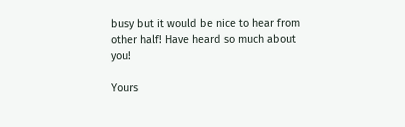busy but it would be nice to hear from other half! Have heard so much about you!

Yours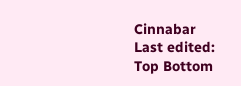Cinnabar
Last edited:
Top Bottom